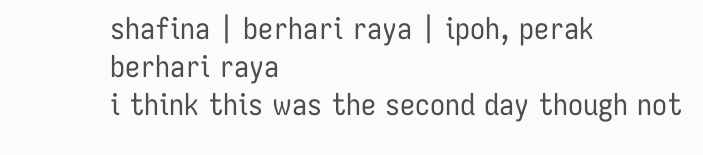shafina | berhari raya | ipoh, perak
berhari raya
i think this was the second day though not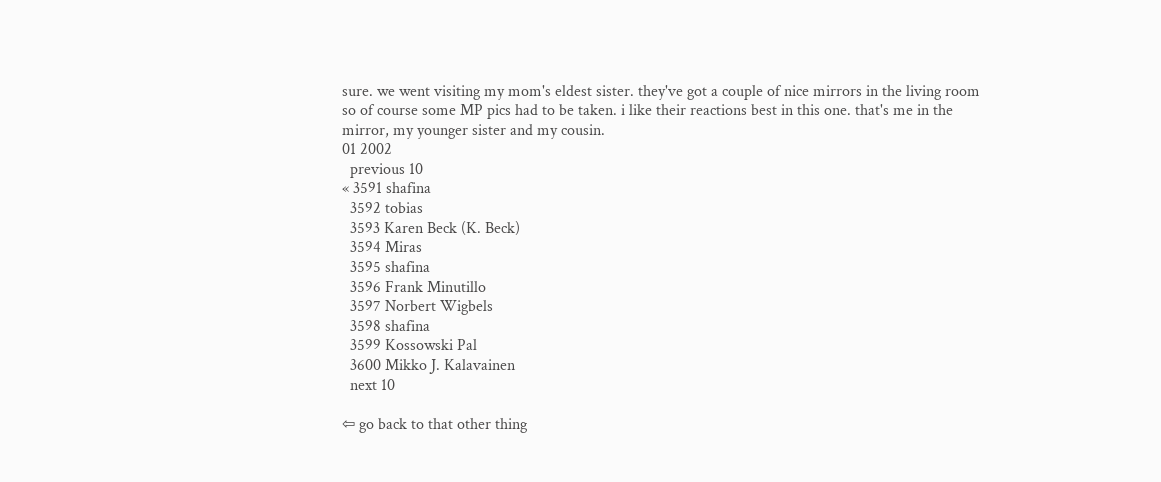sure. we went visiting my mom's eldest sister. they've got a couple of nice mirrors in the living room so of course some MP pics had to be taken. i like their reactions best in this one. that's me in the mirror, my younger sister and my cousin.
01 2002
  previous 10
« 3591 shafina
  3592 tobias
  3593 Karen Beck (K. Beck)
  3594 Miras
  3595 shafina
  3596 Frank Minutillo
  3597 Norbert Wigbels
  3598 shafina
  3599 Kossowski Pal
  3600 Mikko J. Kalavainen
  next 10

⇦ go back to that other thing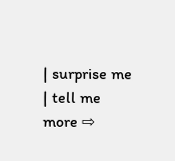| surprise me | tell me more ⇨